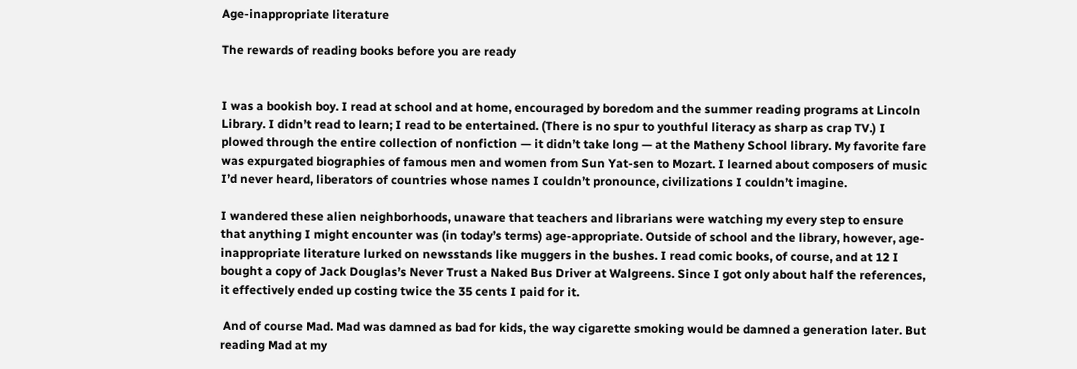Age-inappropriate literature

The rewards of reading books before you are ready


I was a bookish boy. I read at school and at home, encouraged by boredom and the summer reading programs at Lincoln Library. I didn’t read to learn; I read to be entertained. (There is no spur to youthful literacy as sharp as crap TV.) I plowed through the entire collection of nonfiction — it didn’t take long — at the Matheny School library. My favorite fare was expurgated biographies of famous men and women from Sun Yat-sen to Mozart. I learned about composers of music I’d never heard, liberators of countries whose names I couldn’t pronounce, civilizations I couldn’t imagine.

I wandered these alien neighborhoods, unaware that teachers and librarians were watching my every step to ensure that anything I might encounter was (in today’s terms) age-appropriate. Outside of school and the library, however, age-inappropriate literature lurked on newsstands like muggers in the bushes. I read comic books, of course, and at 12 I bought a copy of Jack Douglas’s Never Trust a Naked Bus Driver at Walgreens. Since I got only about half the references, it effectively ended up costing twice the 35 cents I paid for it.

 And of course Mad. Mad was damned as bad for kids, the way cigarette smoking would be damned a generation later. But reading Mad at my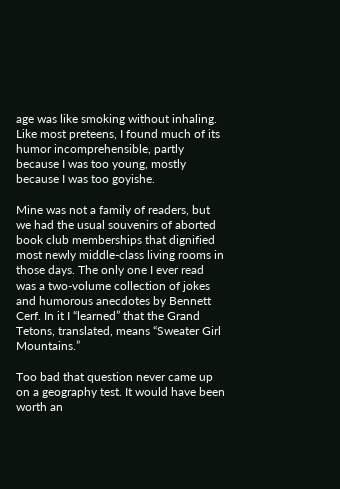age was like smoking without inhaling. Like most preteens, I found much of its humor incomprehensible, partly because I was too young, mostly because I was too goyishe.

Mine was not a family of readers, but we had the usual souvenirs of aborted book club memberships that dignified most newly middle-class living rooms in those days. The only one I ever read was a two-volume collection of jokes and humorous anecdotes by Bennett Cerf. In it I “learned” that the Grand Tetons, translated, means “Sweater Girl Mountains.”

Too bad that question never came up on a geography test. It would have been worth an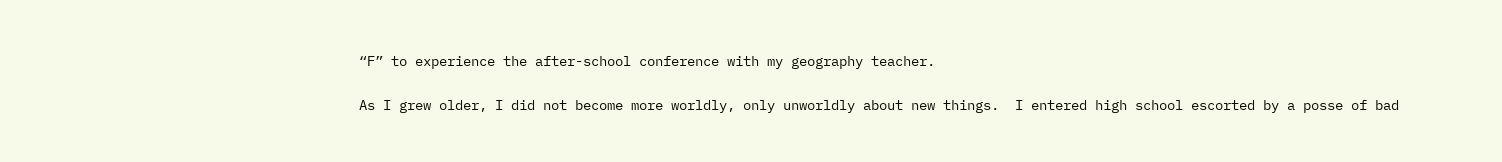“F” to experience the after-school conference with my geography teacher.

As I grew older, I did not become more worldly, only unworldly about new things.  I entered high school escorted by a posse of bad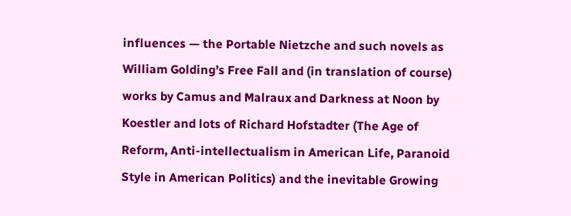influences — the Portable Nietzche and such novels as William Golding’s Free Fall and (in translation of course) works by Camus and Malraux and Darkness at Noon by Koestler and lots of Richard Hofstadter (The Age of Reform, Anti-intellectualism in American Life, Paranoid Style in American Politics) and the inevitable Growing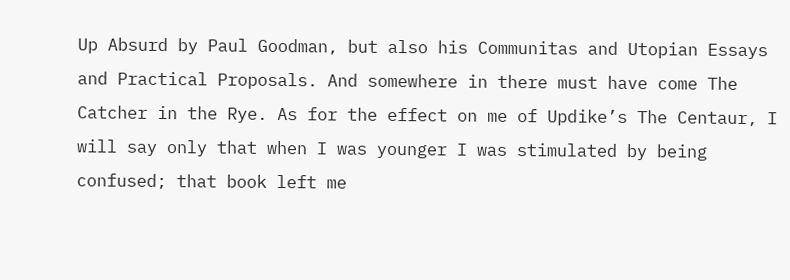Up Absurd by Paul Goodman, but also his Communitas and Utopian Essays and Practical Proposals. And somewhere in there must have come The Catcher in the Rye. As for the effect on me of Updike’s The Centaur, I will say only that when I was younger I was stimulated by being confused; that book left me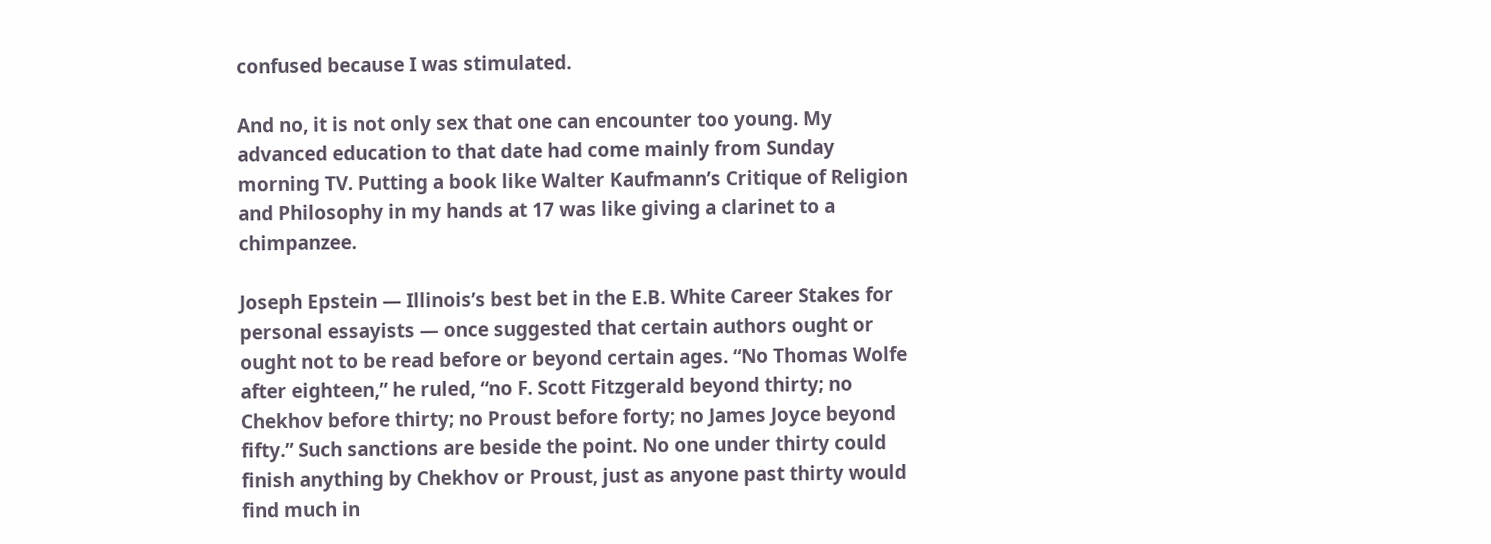confused because I was stimulated.

And no, it is not only sex that one can encounter too young. My advanced education to that date had come mainly from Sunday morning TV. Putting a book like Walter Kaufmann’s Critique of Religion and Philosophy in my hands at 17 was like giving a clarinet to a chimpanzee.

Joseph Epstein — Illinois’s best bet in the E.B. White Career Stakes for personal essayists — once suggested that certain authors ought or ought not to be read before or beyond certain ages. “No Thomas Wolfe after eighteen,” he ruled, “no F. Scott Fitzgerald beyond thirty; no Chekhov before thirty; no Proust before forty; no James Joyce beyond fifty.” Such sanctions are beside the point. No one under thirty could finish anything by Chekhov or Proust, just as anyone past thirty would find much in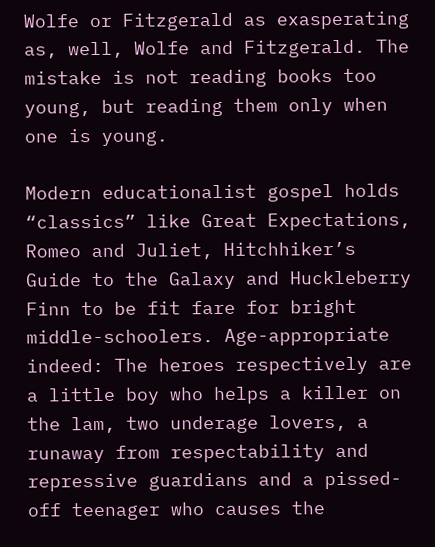Wolfe or Fitzgerald as exasperating as, well, Wolfe and Fitzgerald. The mistake is not reading books too young, but reading them only when one is young.

Modern educationalist gospel holds “classics” like Great Expectations, Romeo and Juliet, Hitchhiker’s Guide to the Galaxy and Huckleberry Finn to be fit fare for bright middle-schoolers. Age-appropriate indeed: The heroes respectively are a little boy who helps a killer on the lam, two underage lovers, a runaway from respectability and repressive guardians and a pissed-off teenager who causes the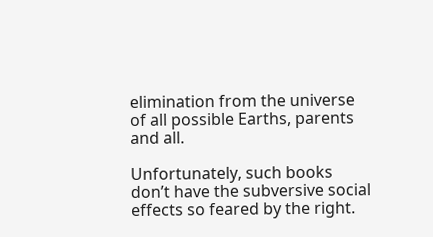elimination from the universe of all possible Earths, parents and all.

Unfortunately, such books don’t have the subversive social effects so feared by the right.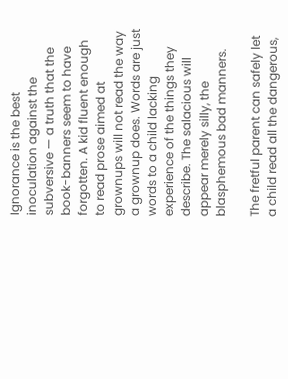Ignorance is the best inoculation against the subversive — a truth that the book-banners seem to have forgotten. A kid fluent enough to read prose aimed at grownups will not read the way a grownup does. Words are just words to a child lacking experience of the things they describe. The salacious will appear merely silly, the blasphemous bad manners.

The fretful parent can safely let a child read all the dangerous,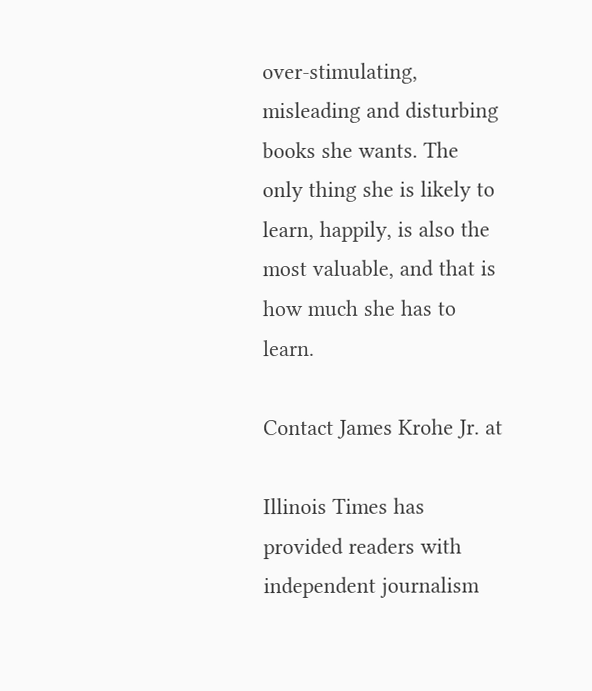over-stimulating, misleading and disturbing books she wants. The only thing she is likely to learn, happily, is also the most valuable, and that is how much she has to learn.

Contact James Krohe Jr. at

Illinois Times has provided readers with independent journalism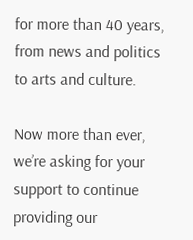for more than 40 years, from news and politics to arts and culture.

Now more than ever, we’re asking for your support to continue providing our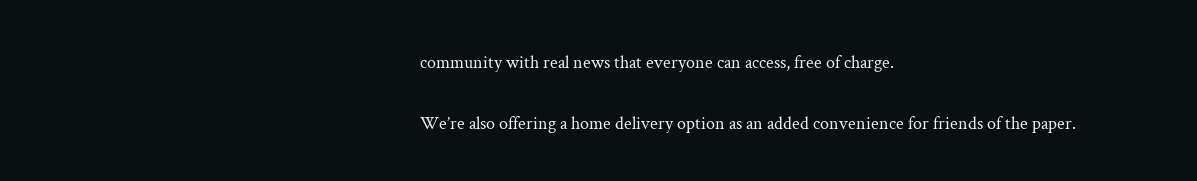community with real news that everyone can access, free of charge.

We’re also offering a home delivery option as an added convenience for friends of the paper.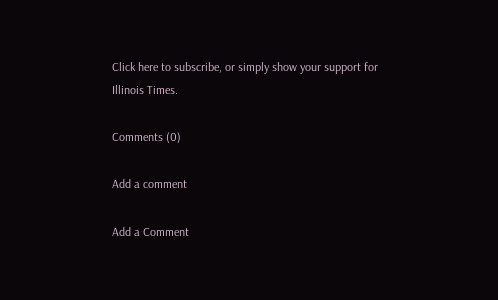Click here to subscribe, or simply show your support for Illinois Times.

Comments (0)

Add a comment

Add a Comment